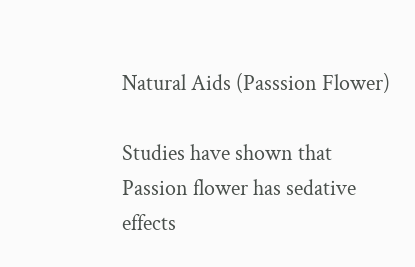Natural Aids (Passsion Flower)

Studies have shown that Passion flower has sedative effects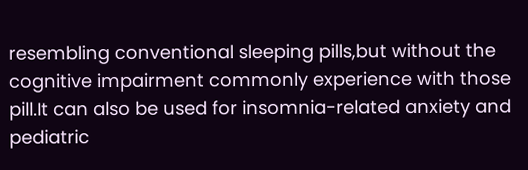resembling conventional sleeping pills,but without the cognitive impairment commonly experience with those pill.It can also be used for insomnia-related anxiety and pediatric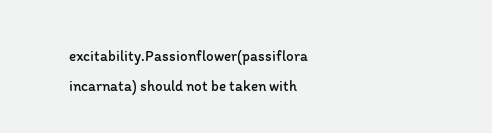excitability.Passionflower(passiflora incarnata) should not be taken with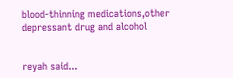blood-thinning medications,other depressant drug and alcohol


reyah said...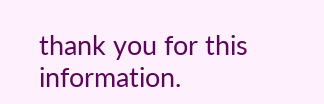thank you for this information.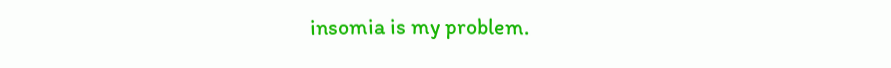insomia is my problem.